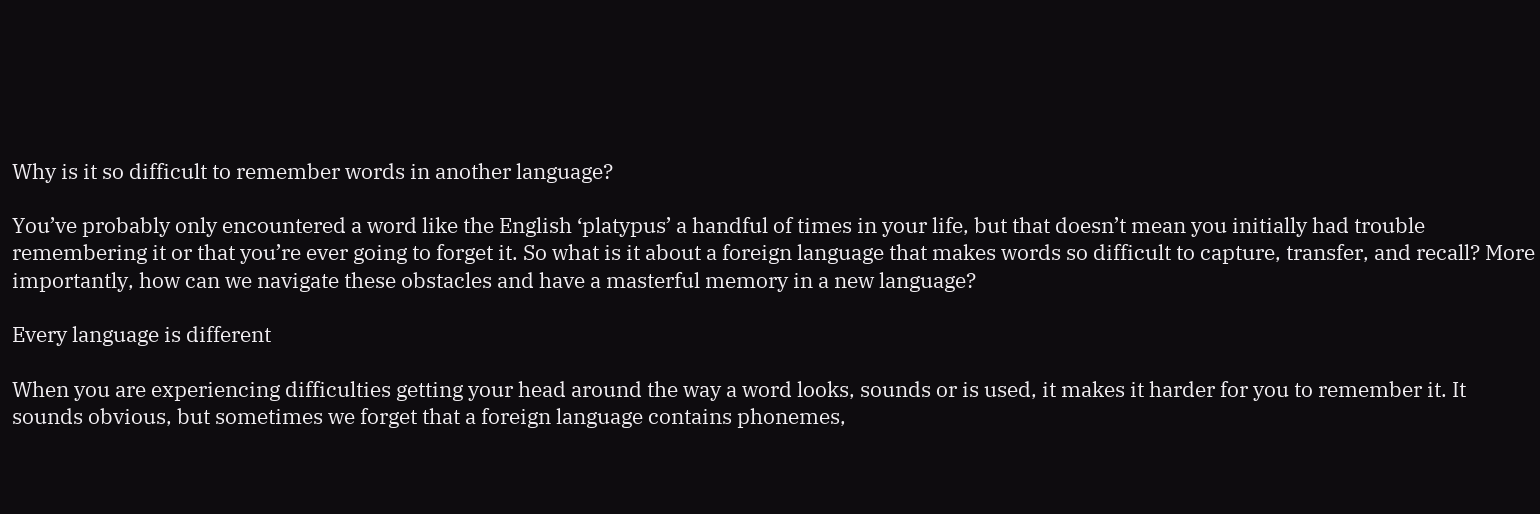Why is it so difficult to remember words in another language?

You’ve probably only encountered a word like the English ‘platypus’ a handful of times in your life, but that doesn’t mean you initially had trouble remembering it or that you’re ever going to forget it. So what is it about a foreign language that makes words so difficult to capture, transfer, and recall? More importantly, how can we navigate these obstacles and have a masterful memory in a new language?

Every language is different

When you are experiencing difficulties getting your head around the way a word looks, sounds or is used, it makes it harder for you to remember it. It sounds obvious, but sometimes we forget that a foreign language contains phonemes,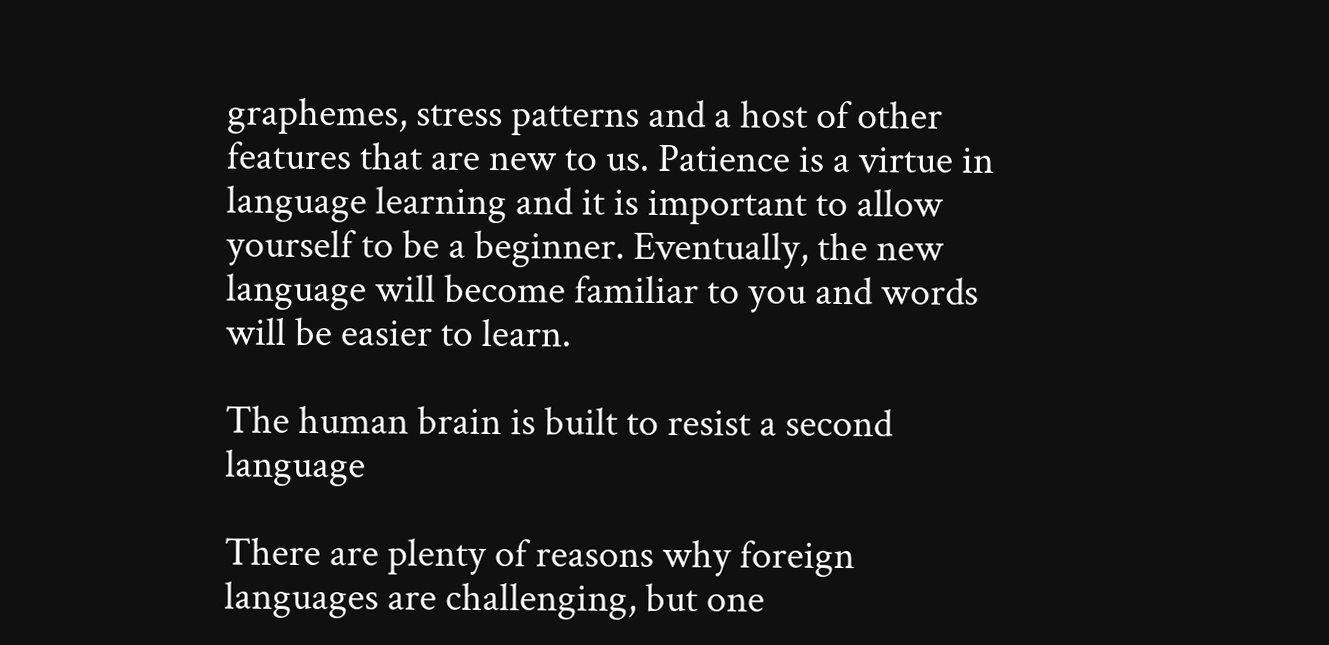graphemes, stress patterns and a host of other features that are new to us. Patience is a virtue in language learning and it is important to allow yourself to be a beginner. Eventually, the new language will become familiar to you and words will be easier to learn.

The human brain is built to resist a second language

There are plenty of reasons why foreign languages are challenging, but one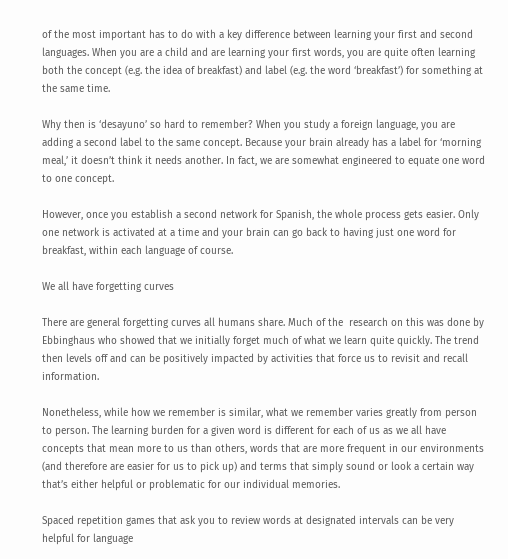of the most important has to do with a key difference between learning your first and second languages. When you are a child and are learning your first words, you are quite often learning both the concept (e.g. the idea of breakfast) and label (e.g. the word ‘breakfast’) for something at the same time.

Why then is ‘desayuno’ so hard to remember? When you study a foreign language, you are adding a second label to the same concept. Because your brain already has a label for ‘morning meal,’ it doesn’t think it needs another. In fact, we are somewhat engineered to equate one word to one concept.

However, once you establish a second network for Spanish, the whole process gets easier. Only one network is activated at a time and your brain can go back to having just one word for breakfast, within each language of course.

We all have forgetting curves

There are general forgetting curves all humans share. Much of the  research on this was done by Ebbinghaus who showed that we initially forget much of what we learn quite quickly. The trend then levels off and can be positively impacted by activities that force us to revisit and recall information.

Nonetheless, while how we remember is similar, what we remember varies greatly from person to person. The learning burden for a given word is different for each of us as we all have concepts that mean more to us than others, words that are more frequent in our environments (and therefore are easier for us to pick up) and terms that simply sound or look a certain way that’s either helpful or problematic for our individual memories.

Spaced repetition games that ask you to review words at designated intervals can be very helpful for language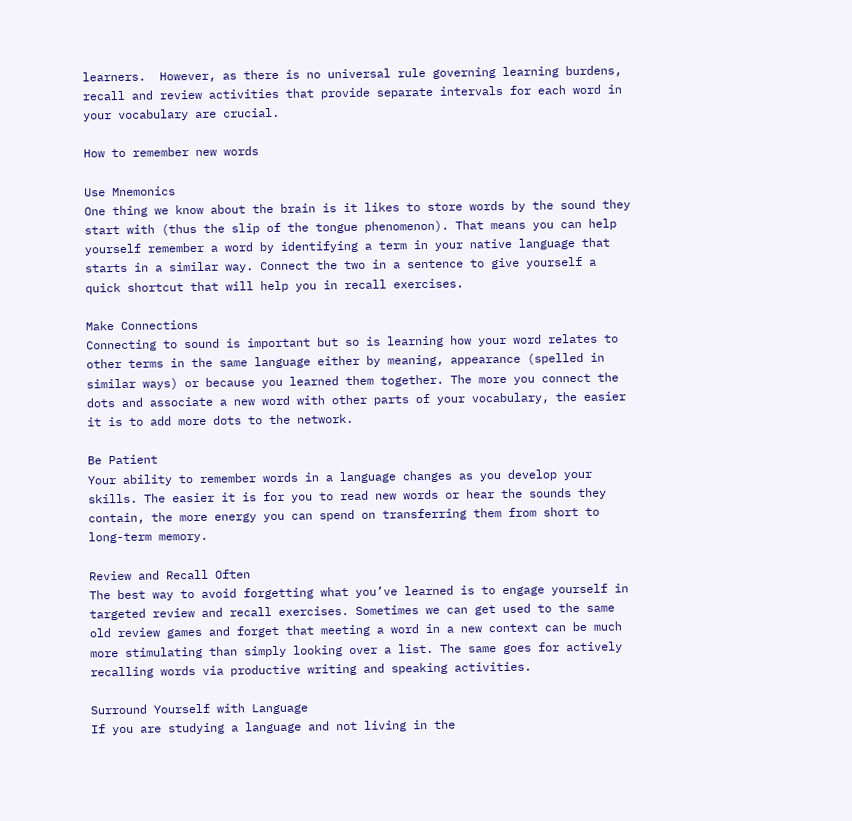learners.  However, as there is no universal rule governing learning burdens, recall and review activities that provide separate intervals for each word in your vocabulary are crucial.

How to remember new words

Use Mnemonics
One thing we know about the brain is it likes to store words by the sound they start with (thus the slip of the tongue phenomenon). That means you can help yourself remember a word by identifying a term in your native language that starts in a similar way. Connect the two in a sentence to give yourself a quick shortcut that will help you in recall exercises.

Make Connections
Connecting to sound is important but so is learning how your word relates to other terms in the same language either by meaning, appearance (spelled in similar ways) or because you learned them together. The more you connect the dots and associate a new word with other parts of your vocabulary, the easier it is to add more dots to the network.

Be Patient
Your ability to remember words in a language changes as you develop your skills. The easier it is for you to read new words or hear the sounds they contain, the more energy you can spend on transferring them from short to long-term memory.

Review and Recall Often
The best way to avoid forgetting what you’ve learned is to engage yourself in targeted review and recall exercises. Sometimes we can get used to the same old review games and forget that meeting a word in a new context can be much more stimulating than simply looking over a list. The same goes for actively recalling words via productive writing and speaking activities.

Surround Yourself with Language
If you are studying a language and not living in the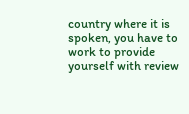country where it is spoken, you have to work to provide yourself with review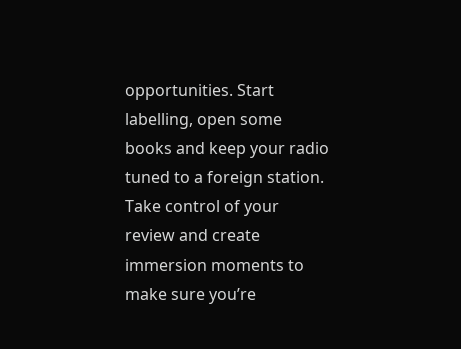opportunities. Start labelling, open some books and keep your radio tuned to a foreign station. Take control of your review and create immersion moments to make sure you’re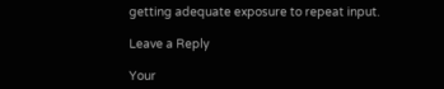getting adequate exposure to repeat input.

Leave a Reply

Your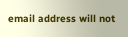email address will not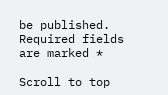be published. Required fields are marked *

Scroll to top